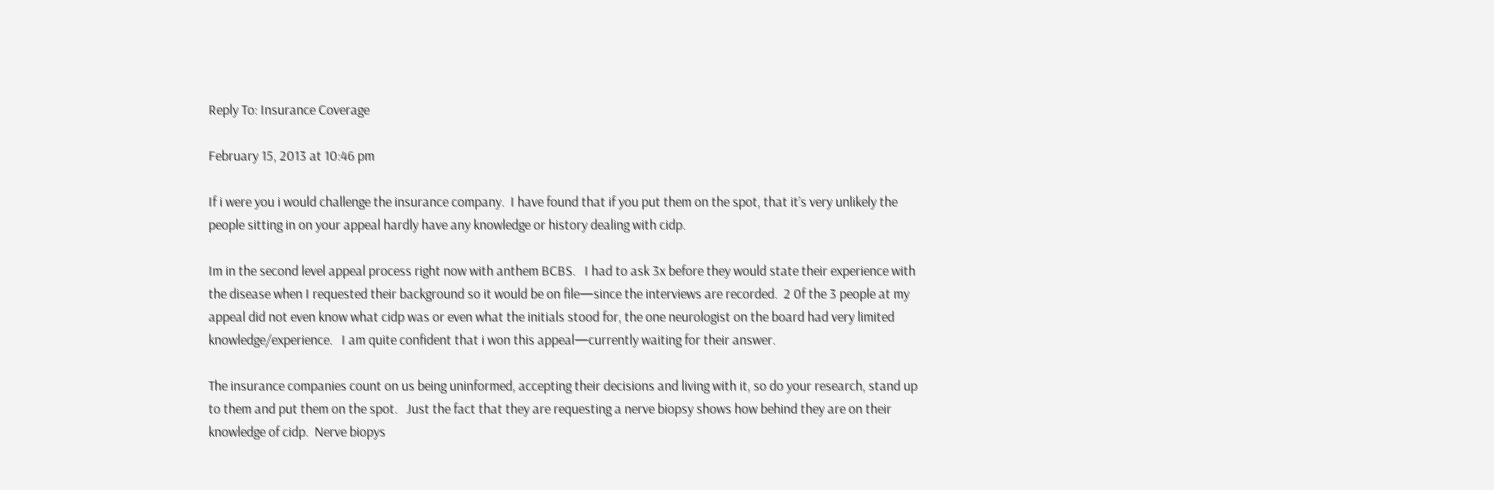Reply To: Insurance Coverage

February 15, 2013 at 10:46 pm

If i were you i would challenge the insurance company.  I have found that if you put them on the spot, that it’s very unlikely the people sitting in on your appeal hardly have any knowledge or history dealing with cidp.

Im in the second level appeal process right now with anthem BCBS.   I had to ask 3x before they would state their experience with the disease when I requested their background so it would be on file—since the interviews are recorded.  2 0f the 3 people at my appeal did not even know what cidp was or even what the initials stood for, the one neurologist on the board had very limited knowledge/experience.   I am quite confident that i won this appeal—currently waiting for their answer.

The insurance companies count on us being uninformed, accepting their decisions and living with it, so do your research, stand up to them and put them on the spot.   Just the fact that they are requesting a nerve biopsy shows how behind they are on their knowledge of cidp.  Nerve biopys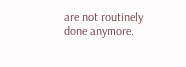are not routinely done anymore.